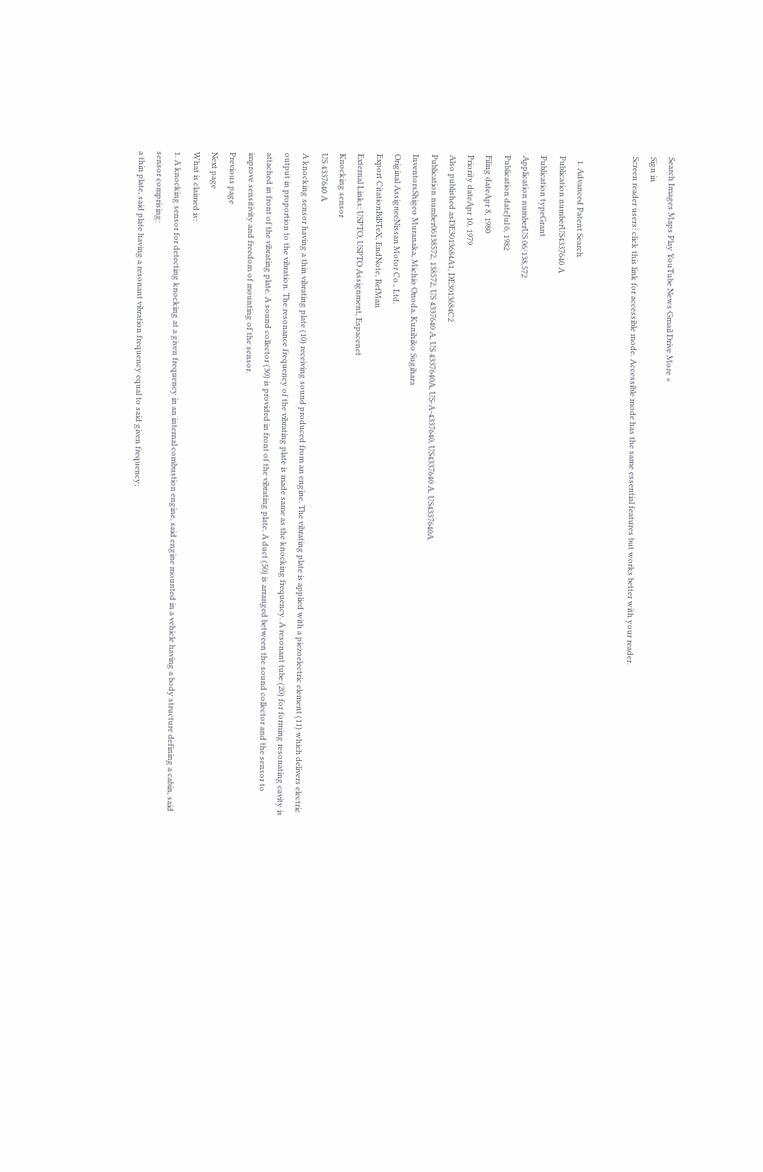Search Images Maps Play YouTube News Gmail Drive More »
Sign in
Screen reader users: click this link for accessible mode. Accessible mode has the same essential features but works better with your reader.


  1. Advanced Patent Search
Publication numberUS4337640 A
Publication typeGrant
Application numberUS 06/138,572
Publication dateJul 6, 1982
Filing dateApr 8, 1980
Priority dateApr 10, 1979
Also published asDE3013684A1, DE3013684C2
Publication number06138572, 138572, US 4337640 A, US 4337640A, US-A-4337640, US4337640 A, US4337640A
InventorsShigeo Muranaka, Michio Onoda, Kunihiko Sugihara
Original AssigneeNissan Motor Co., Ltd.
Export CitationBiBTeX, EndNote, RefMan
External Links: USPTO, USPTO Assignment, Espacenet
Knocking sensor
US 4337640 A
A knocking sensor having a thin vibrating plate (10) receiving sound produced from an engine. The vibrating plate is applied with a piezoelectric element (11) which delivers electric output in proportion to the vibration. The resonance frequency of the vibrating plate is made same as the knocking frequency. A resonant tube (20) for forming resonating cavity is attached in front of the vibrating plate. A sound collector (30) is provided in front of the vibrating plate. A duct (50) is arranged between the sound collector and the sensor to improve sensitivity and freedom of mounting of the sensor.
Previous page
Next page
What is claimed is:
1. A knocking sensor for detecting knocking at a given frequency in an internal combustion engine, said engine mounted in a vehicle having a body structure defining a cabin, said sensor comprising:
a thin plate, said plate having a resonant vibration frequency equal to said given frequency;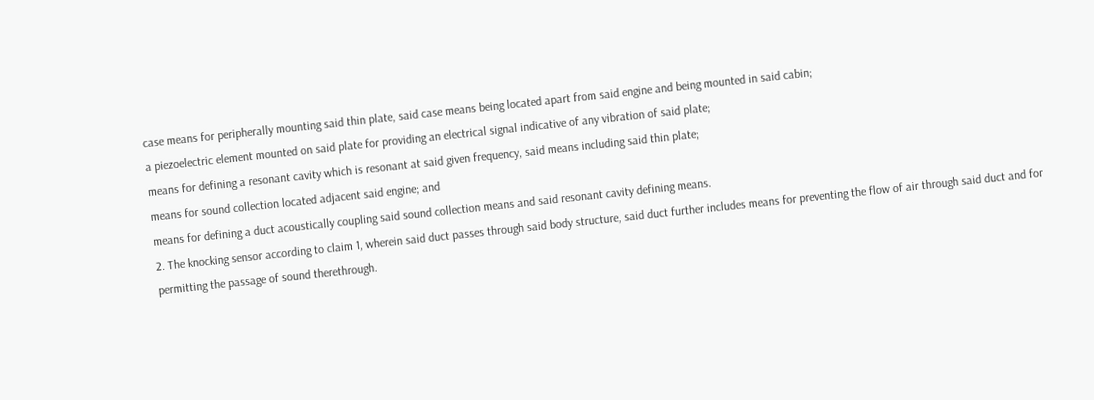case means for peripherally mounting said thin plate, said case means being located apart from said engine and being mounted in said cabin;
a piezoelectric element mounted on said plate for providing an electrical signal indicative of any vibration of said plate;
means for defining a resonant cavity which is resonant at said given frequency, said means including said thin plate;
means for sound collection located adjacent said engine; and
means for defining a duct acoustically coupling said sound collection means and said resonant cavity defining means.
2. The knocking sensor according to claim 1, wherein said duct passes through said body structure, said duct further includes means for preventing the flow of air through said duct and for permitting the passage of sound therethrough.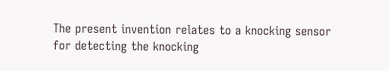The present invention relates to a knocking sensor for detecting the knocking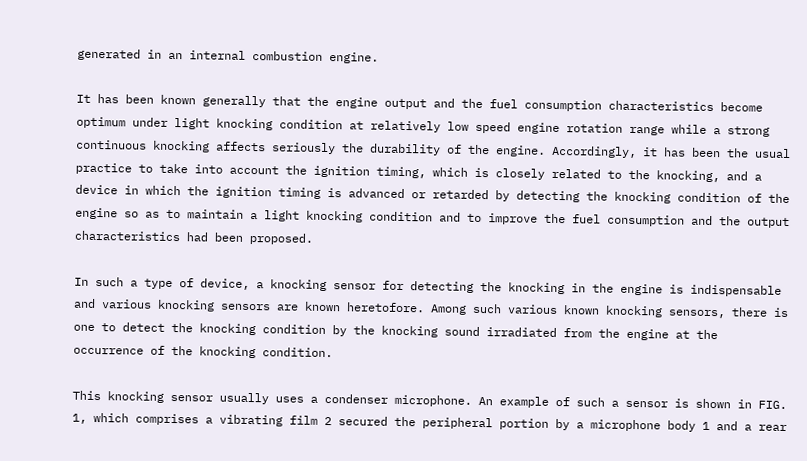generated in an internal combustion engine.

It has been known generally that the engine output and the fuel consumption characteristics become optimum under light knocking condition at relatively low speed engine rotation range while a strong continuous knocking affects seriously the durability of the engine. Accordingly, it has been the usual practice to take into account the ignition timing, which is closely related to the knocking, and a device in which the ignition timing is advanced or retarded by detecting the knocking condition of the engine so as to maintain a light knocking condition and to improve the fuel consumption and the output characteristics had been proposed.

In such a type of device, a knocking sensor for detecting the knocking in the engine is indispensable and various knocking sensors are known heretofore. Among such various known knocking sensors, there is one to detect the knocking condition by the knocking sound irradiated from the engine at the occurrence of the knocking condition.

This knocking sensor usually uses a condenser microphone. An example of such a sensor is shown in FIG. 1, which comprises a vibrating film 2 secured the peripheral portion by a microphone body 1 and a rear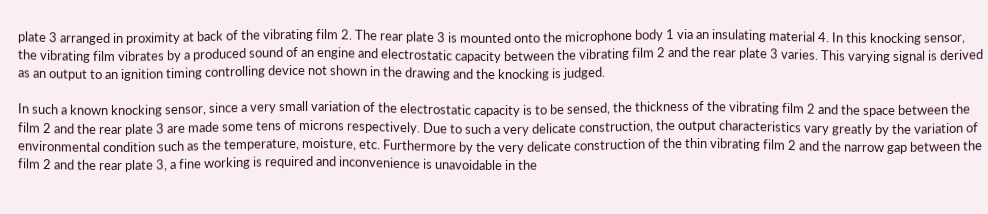plate 3 arranged in proximity at back of the vibrating film 2. The rear plate 3 is mounted onto the microphone body 1 via an insulating material 4. In this knocking sensor, the vibrating film vibrates by a produced sound of an engine and electrostatic capacity between the vibrating film 2 and the rear plate 3 varies. This varying signal is derived as an output to an ignition timing controlling device not shown in the drawing and the knocking is judged.

In such a known knocking sensor, since a very small variation of the electrostatic capacity is to be sensed, the thickness of the vibrating film 2 and the space between the film 2 and the rear plate 3 are made some tens of microns respectively. Due to such a very delicate construction, the output characteristics vary greatly by the variation of environmental condition such as the temperature, moisture, etc. Furthermore by the very delicate construction of the thin vibrating film 2 and the narrow gap between the film 2 and the rear plate 3, a fine working is required and inconvenience is unavoidable in the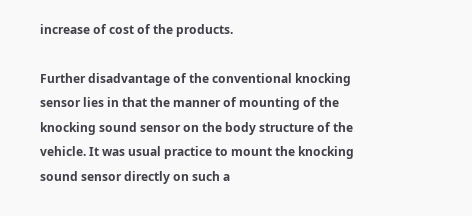increase of cost of the products.

Further disadvantage of the conventional knocking sensor lies in that the manner of mounting of the knocking sound sensor on the body structure of the vehicle. It was usual practice to mount the knocking sound sensor directly on such a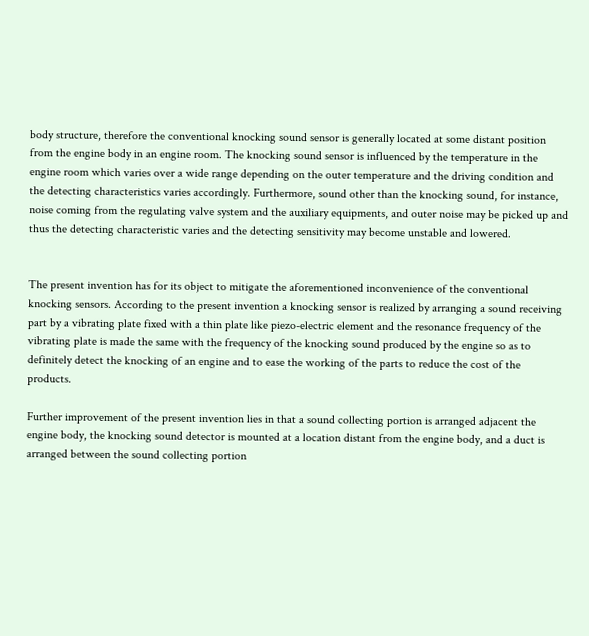body structure, therefore the conventional knocking sound sensor is generally located at some distant position from the engine body in an engine room. The knocking sound sensor is influenced by the temperature in the engine room which varies over a wide range depending on the outer temperature and the driving condition and the detecting characteristics varies accordingly. Furthermore, sound other than the knocking sound, for instance, noise coming from the regulating valve system and the auxiliary equipments, and outer noise may be picked up and thus the detecting characteristic varies and the detecting sensitivity may become unstable and lowered.


The present invention has for its object to mitigate the aforementioned inconvenience of the conventional knocking sensors. According to the present invention a knocking sensor is realized by arranging a sound receiving part by a vibrating plate fixed with a thin plate like piezo-electric element and the resonance frequency of the vibrating plate is made the same with the frequency of the knocking sound produced by the engine so as to definitely detect the knocking of an engine and to ease the working of the parts to reduce the cost of the products.

Further improvement of the present invention lies in that a sound collecting portion is arranged adjacent the engine body, the knocking sound detector is mounted at a location distant from the engine body, and a duct is arranged between the sound collecting portion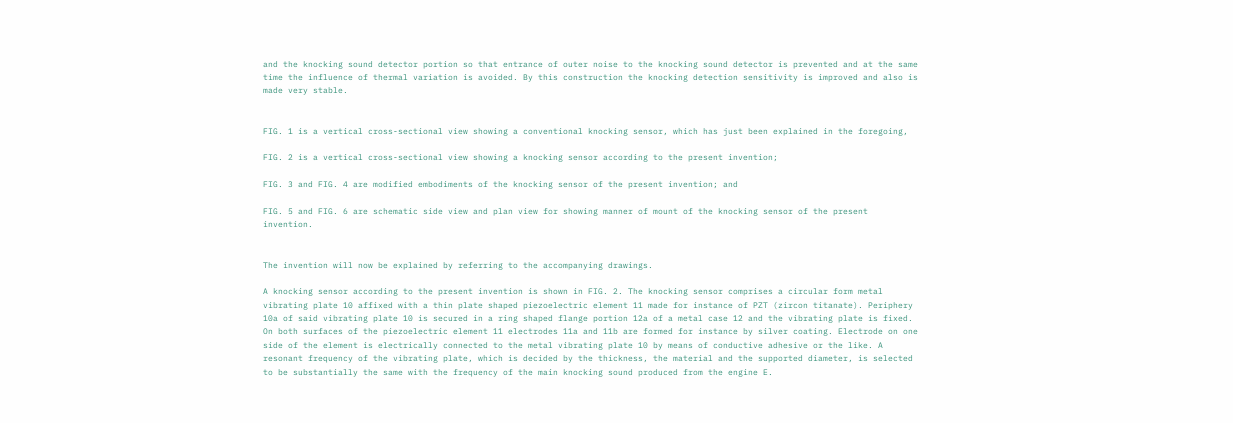and the knocking sound detector portion so that entrance of outer noise to the knocking sound detector is prevented and at the same time the influence of thermal variation is avoided. By this construction the knocking detection sensitivity is improved and also is made very stable.


FIG. 1 is a vertical cross-sectional view showing a conventional knocking sensor, which has just been explained in the foregoing,

FIG. 2 is a vertical cross-sectional view showing a knocking sensor according to the present invention;

FIG. 3 and FIG. 4 are modified embodiments of the knocking sensor of the present invention; and

FIG. 5 and FIG. 6 are schematic side view and plan view for showing manner of mount of the knocking sensor of the present invention.


The invention will now be explained by referring to the accompanying drawings.

A knocking sensor according to the present invention is shown in FIG. 2. The knocking sensor comprises a circular form metal vibrating plate 10 affixed with a thin plate shaped piezoelectric element 11 made for instance of PZT (zircon titanate). Periphery 10a of said vibrating plate 10 is secured in a ring shaped flange portion 12a of a metal case 12 and the vibrating plate is fixed. On both surfaces of the piezoelectric element 11 electrodes 11a and 11b are formed for instance by silver coating. Electrode on one side of the element is electrically connected to the metal vibrating plate 10 by means of conductive adhesive or the like. A resonant frequency of the vibrating plate, which is decided by the thickness, the material and the supported diameter, is selected to be substantially the same with the frequency of the main knocking sound produced from the engine E.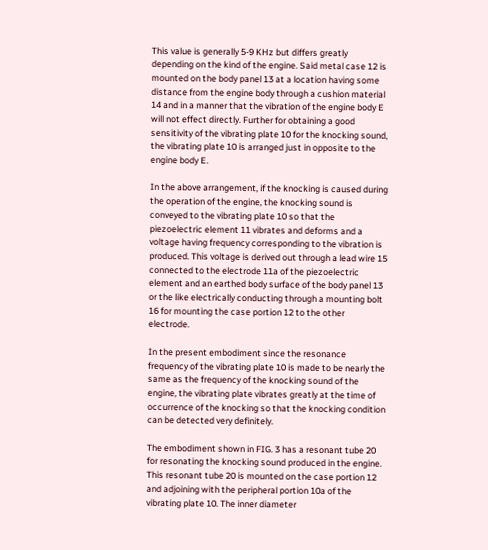This value is generally 5-9 KHz but differs greatly depending on the kind of the engine. Said metal case 12 is mounted on the body panel 13 at a location having some distance from the engine body through a cushion material 14 and in a manner that the vibration of the engine body E will not effect directly. Further for obtaining a good sensitivity of the vibrating plate 10 for the knocking sound, the vibrating plate 10 is arranged just in opposite to the engine body E.

In the above arrangement, if the knocking is caused during the operation of the engine, the knocking sound is conveyed to the vibrating plate 10 so that the piezoelectric element 11 vibrates and deforms and a voltage having frequency corresponding to the vibration is produced. This voltage is derived out through a lead wire 15 connected to the electrode 11a of the piezoelectric element and an earthed body surface of the body panel 13 or the like electrically conducting through a mounting bolt 16 for mounting the case portion 12 to the other electrode.

In the present embodiment since the resonance frequency of the vibrating plate 10 is made to be nearly the same as the frequency of the knocking sound of the engine, the vibrating plate vibrates greatly at the time of occurrence of the knocking so that the knocking condition can be detected very definitely.

The embodiment shown in FIG. 3 has a resonant tube 20 for resonating the knocking sound produced in the engine. This resonant tube 20 is mounted on the case portion 12 and adjoining with the peripheral portion 10a of the vibrating plate 10. The inner diameter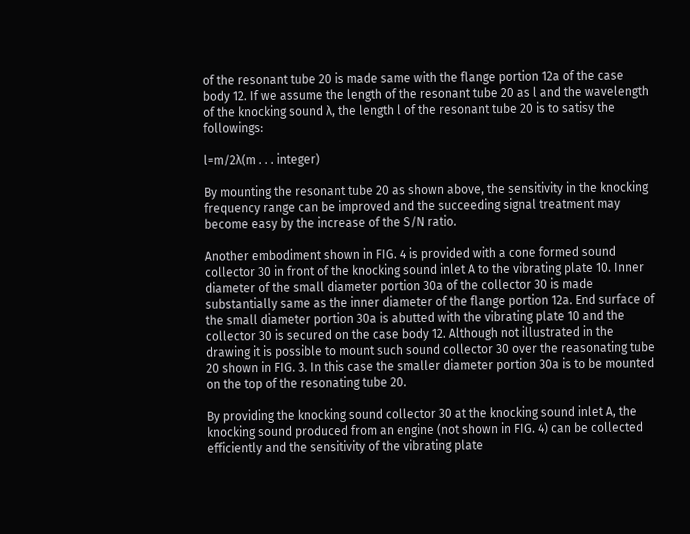of the resonant tube 20 is made same with the flange portion 12a of the case body 12. If we assume the length of the resonant tube 20 as l and the wavelength of the knocking sound λ, the length l of the resonant tube 20 is to satisy the followings:

l=m/2λ(m . . . integer)

By mounting the resonant tube 20 as shown above, the sensitivity in the knocking frequency range can be improved and the succeeding signal treatment may become easy by the increase of the S/N ratio.

Another embodiment shown in FIG. 4 is provided with a cone formed sound collector 30 in front of the knocking sound inlet A to the vibrating plate 10. Inner diameter of the small diameter portion 30a of the collector 30 is made substantially same as the inner diameter of the flange portion 12a. End surface of the small diameter portion 30a is abutted with the vibrating plate 10 and the collector 30 is secured on the case body 12. Although not illustrated in the drawing it is possible to mount such sound collector 30 over the reasonating tube 20 shown in FIG. 3. In this case the smaller diameter portion 30a is to be mounted on the top of the resonating tube 20.

By providing the knocking sound collector 30 at the knocking sound inlet A, the knocking sound produced from an engine (not shown in FIG. 4) can be collected efficiently and the sensitivity of the vibrating plate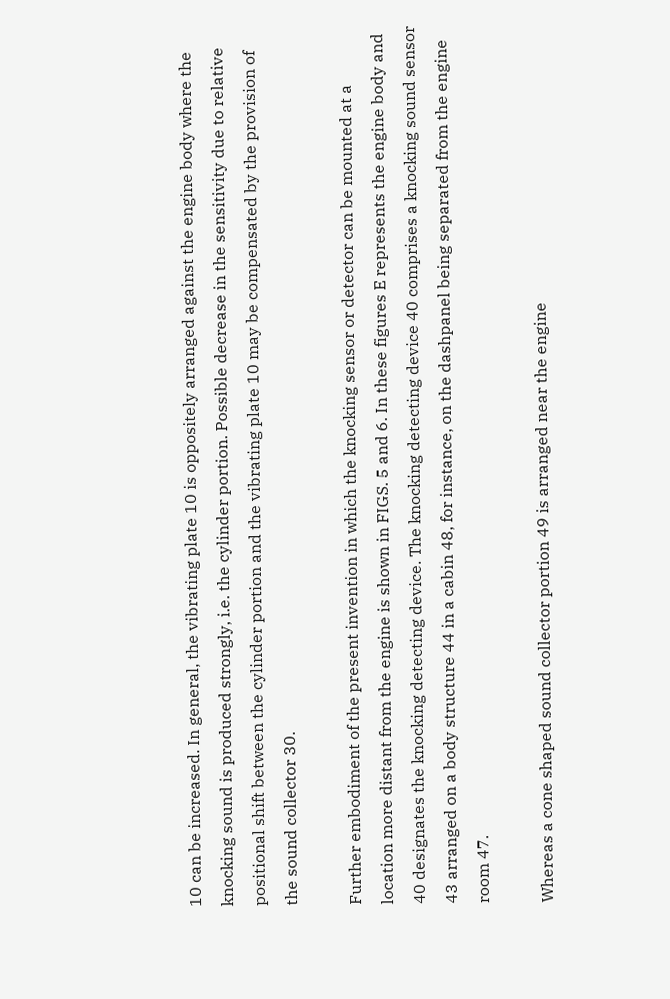10 can be increased. In general, the vibrating plate 10 is oppositely arranged against the engine body where the knocking sound is produced strongly, i.e. the cylinder portion. Possible decrease in the sensitivity due to relative positional shift between the cylinder portion and the vibrating plate 10 may be compensated by the provision of the sound collector 30.

Further embodiment of the present invention in which the knocking sensor or detector can be mounted at a location more distant from the engine is shown in FIGS. 5 and 6. In these figures E represents the engine body and 40 designates the knocking detecting device. The knocking detecting device 40 comprises a knocking sound sensor 43 arranged on a body structure 44 in a cabin 48, for instance, on the dashpanel being separated from the engine room 47.

Whereas a cone shaped sound collector portion 49 is arranged near the engine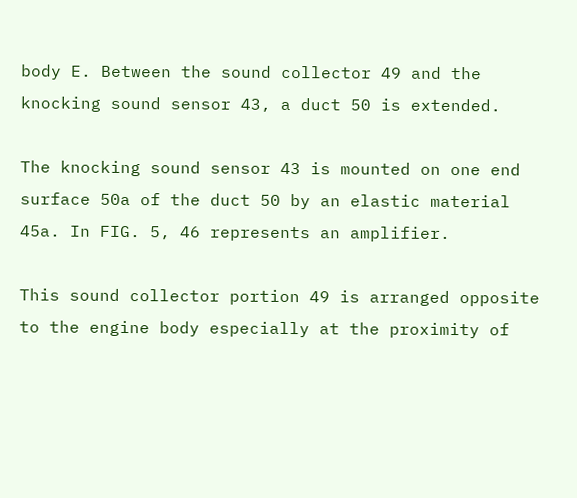body E. Between the sound collector 49 and the knocking sound sensor 43, a duct 50 is extended.

The knocking sound sensor 43 is mounted on one end surface 50a of the duct 50 by an elastic material 45a. In FIG. 5, 46 represents an amplifier.

This sound collector portion 49 is arranged opposite to the engine body especially at the proximity of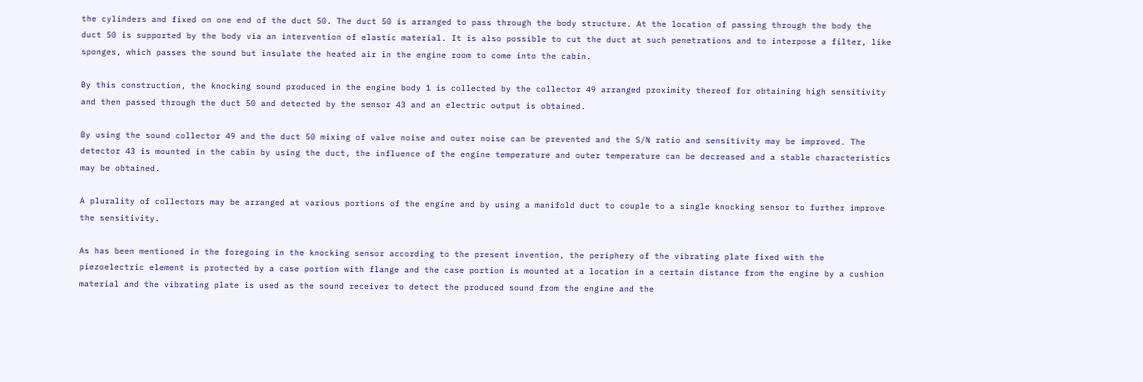the cylinders and fixed on one end of the duct 50. The duct 50 is arranged to pass through the body structure. At the location of passing through the body the duct 50 is supported by the body via an intervention of elastic material. It is also possible to cut the duct at such penetrations and to interpose a filter, like sponges, which passes the sound but insulate the heated air in the engine room to come into the cabin.

By this construction, the knocking sound produced in the engine body 1 is collected by the collector 49 arranged proximity thereof for obtaining high sensitivity and then passed through the duct 50 and detected by the sensor 43 and an electric output is obtained.

By using the sound collector 49 and the duct 50 mixing of valve noise and outer noise can be prevented and the S/N ratio and sensitivity may be improved. The detector 43 is mounted in the cabin by using the duct, the influence of the engine temperature and outer temperature can be decreased and a stable characteristics may be obtained.

A plurality of collectors may be arranged at various portions of the engine and by using a manifold duct to couple to a single knocking sensor to further improve the sensitivity.

As has been mentioned in the foregoing in the knocking sensor according to the present invention, the periphery of the vibrating plate fixed with the piezoelectric element is protected by a case portion with flange and the case portion is mounted at a location in a certain distance from the engine by a cushion material and the vibrating plate is used as the sound receiver to detect the produced sound from the engine and the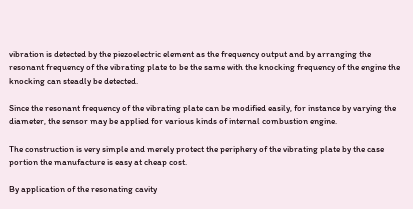vibration is detected by the piezoelectric element as the frequency output and by arranging the resonant frequency of the vibrating plate to be the same with the knocking frequency of the engine the knocking can steadly be detected.

Since the resonant frequency of the vibrating plate can be modified easily, for instance by varying the diameter, the sensor may be applied for various kinds of internal combustion engine.

The construction is very simple and merely protect the periphery of the vibrating plate by the case portion the manufacture is easy at cheap cost.

By application of the resonating cavity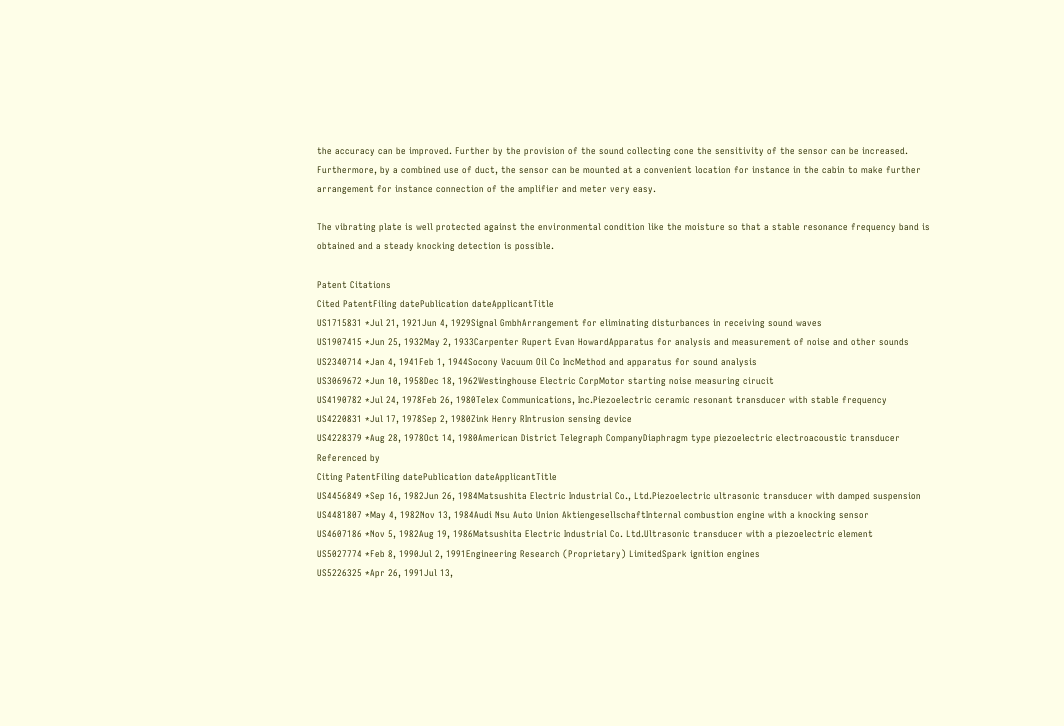the accuracy can be improved. Further by the provision of the sound collecting cone the sensitivity of the sensor can be increased. Furthermore, by a combined use of duct, the sensor can be mounted at a convenient location for instance in the cabin to make further arrangement for instance connection of the amplifier and meter very easy.

The vibrating plate is well protected against the environmental condition like the moisture so that a stable resonance frequency band is obtained and a steady knocking detection is possible.

Patent Citations
Cited PatentFiling datePublication dateApplicantTitle
US1715831 *Jul 21, 1921Jun 4, 1929Signal GmbhArrangement for eliminating disturbances in receiving sound waves
US1907415 *Jun 25, 1932May 2, 1933Carpenter Rupert Evan HowardApparatus for analysis and measurement of noise and other sounds
US2340714 *Jan 4, 1941Feb 1, 1944Socony Vacuum Oil Co IncMethod and apparatus for sound analysis
US3069672 *Jun 10, 1958Dec 18, 1962Westinghouse Electric CorpMotor starting noise measuring cirucit
US4190782 *Jul 24, 1978Feb 26, 1980Telex Communications, Inc.Piezoelectric ceramic resonant transducer with stable frequency
US4220831 *Jul 17, 1978Sep 2, 1980Zink Henry RIntrusion sensing device
US4228379 *Aug 28, 1978Oct 14, 1980American District Telegraph CompanyDiaphragm type piezoelectric electroacoustic transducer
Referenced by
Citing PatentFiling datePublication dateApplicantTitle
US4456849 *Sep 16, 1982Jun 26, 1984Matsushita Electric Industrial Co., Ltd.Piezoelectric ultrasonic transducer with damped suspension
US4481807 *May 4, 1982Nov 13, 1984Audi Nsu Auto Union AktiengesellschaftInternal combustion engine with a knocking sensor
US4607186 *Nov 5, 1982Aug 19, 1986Matsushita Electric Industrial Co. Ltd.Ultrasonic transducer with a piezoelectric element
US5027774 *Feb 8, 1990Jul 2, 1991Engineering Research (Proprietary) LimitedSpark ignition engines
US5226325 *Apr 26, 1991Jul 13,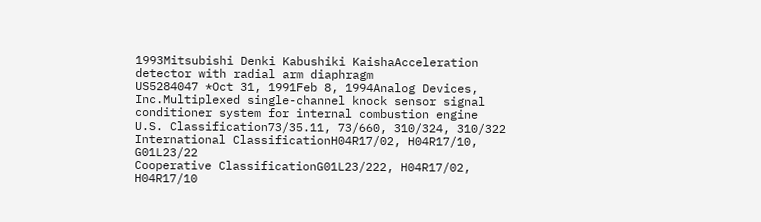1993Mitsubishi Denki Kabushiki KaishaAcceleration detector with radial arm diaphragm
US5284047 *Oct 31, 1991Feb 8, 1994Analog Devices, Inc.Multiplexed single-channel knock sensor signal conditioner system for internal combustion engine
U.S. Classification73/35.11, 73/660, 310/324, 310/322
International ClassificationH04R17/02, H04R17/10, G01L23/22
Cooperative ClassificationG01L23/222, H04R17/02, H04R17/10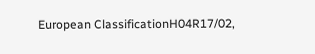European ClassificationH04R17/02,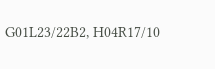G01L23/22B2, H04R17/10